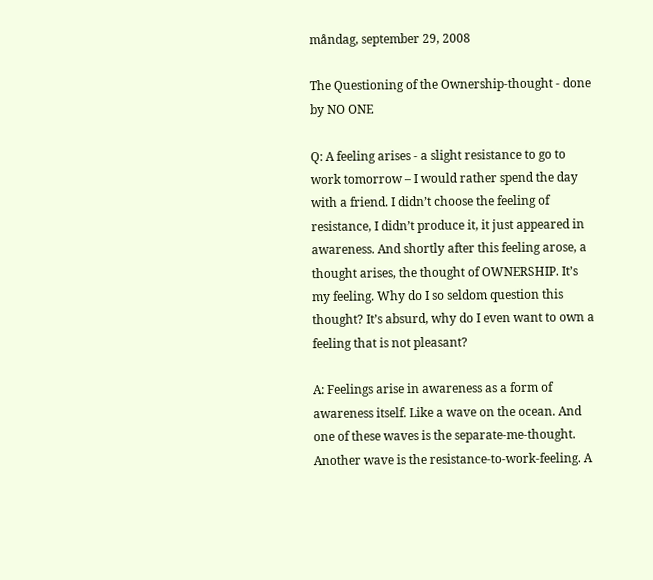måndag, september 29, 2008

The Questioning of the Ownership-thought - done by NO ONE

Q: A feeling arises - a slight resistance to go to work tomorrow – I would rather spend the day with a friend. I didn’t choose the feeling of resistance, I didn’t produce it, it just appeared in awareness. And shortly after this feeling arose, a thought arises, the thought of OWNERSHIP. It’s my feeling. Why do I so seldom question this thought? It’s absurd, why do I even want to own a feeling that is not pleasant?

A: Feelings arise in awareness as a form of awareness itself. Like a wave on the ocean. And one of these waves is the separate-me-thought. Another wave is the resistance-to-work-feeling. A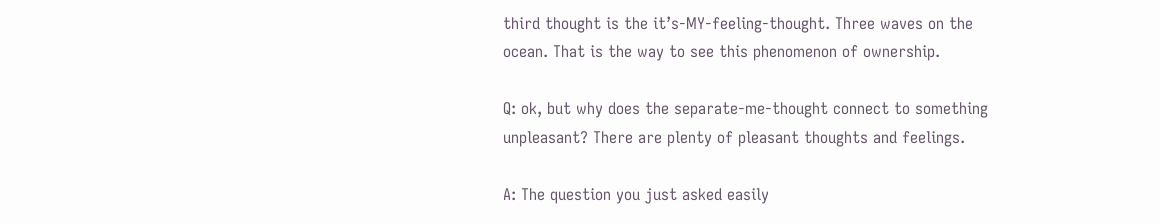third thought is the it’s-MY-feeling-thought. Three waves on the ocean. That is the way to see this phenomenon of ownership.

Q: ok, but why does the separate-me-thought connect to something unpleasant? There are plenty of pleasant thoughts and feelings.

A: The question you just asked easily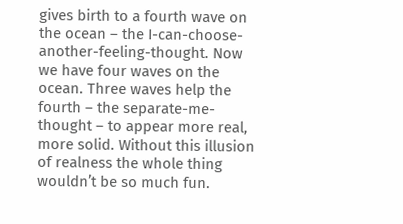gives birth to a fourth wave on the ocean – the I-can-choose-another-feeling-thought. Now we have four waves on the ocean. Three waves help the fourth – the separate-me-thought – to appear more real, more solid. Without this illusion of realness the whole thing wouldn’t be so much fun.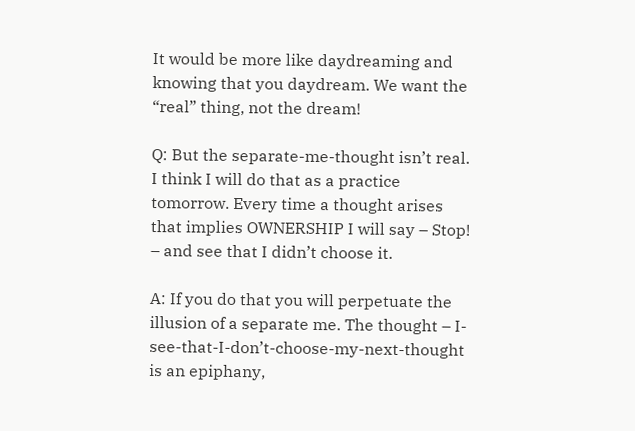It would be more like daydreaming and knowing that you daydream. We want the “real” thing, not the dream!

Q: But the separate-me-thought isn’t real. I think I will do that as a practice tomorrow. Every time a thought arises that implies OWNERSHIP I will say – Stop! – and see that I didn’t choose it.

A: If you do that you will perpetuate the illusion of a separate me. The thought – I-see-that-I-don’t-choose-my-next-thought is an epiphany,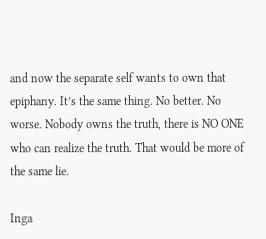and now the separate self wants to own that epiphany. It’s the same thing. No better. No worse. Nobody owns the truth, there is NO ONE who can realize the truth. That would be more of the same lie.

Inga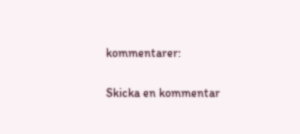kommentarer:

Skicka en kommentar